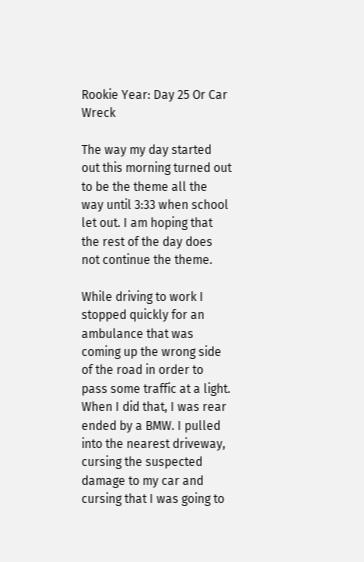Rookie Year: Day 25 Or Car Wreck

The way my day started out this morning turned out to be the theme all the way until 3:33 when school let out. I am hoping that the rest of the day does not continue the theme.

While driving to work I stopped quickly for an ambulance that was coming up the wrong side of the road in order to pass some traffic at a light. When I did that, I was rear ended by a BMW. I pulled into the nearest driveway, cursing the suspected damage to my car and cursing that I was going to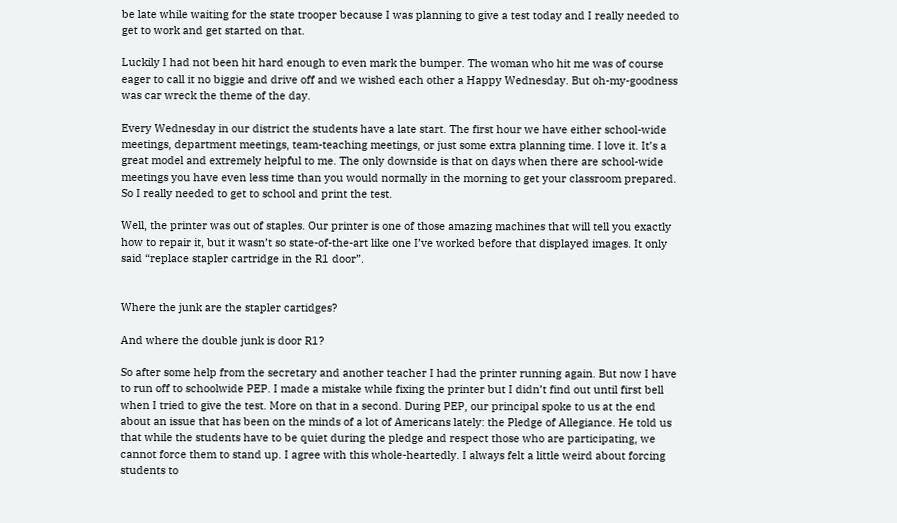be late while waiting for the state trooper because I was planning to give a test today and I really needed to get to work and get started on that.

Luckily I had not been hit hard enough to even mark the bumper. The woman who hit me was of course eager to call it no biggie and drive off and we wished each other a Happy Wednesday. But oh-my-goodness was car wreck the theme of the day.

Every Wednesday in our district the students have a late start. The first hour we have either school-wide meetings, department meetings, team-teaching meetings, or just some extra planning time. I love it. It’s a great model and extremely helpful to me. The only downside is that on days when there are school-wide meetings you have even less time than you would normally in the morning to get your classroom prepared. So I really needed to get to school and print the test.

Well, the printer was out of staples. Our printer is one of those amazing machines that will tell you exactly how to repair it, but it wasn’t so state-of-the-art like one I’ve worked before that displayed images. It only said “replace stapler cartridge in the R1 door”.


Where the junk are the stapler cartidges?

And where the double junk is door R1?

So after some help from the secretary and another teacher I had the printer running again. But now I have to run off to schoolwide PEP. I made a mistake while fixing the printer but I didn’t find out until first bell when I tried to give the test. More on that in a second. During PEP, our principal spoke to us at the end about an issue that has been on the minds of a lot of Americans lately: the Pledge of Allegiance. He told us that while the students have to be quiet during the pledge and respect those who are participating, we cannot force them to stand up. I agree with this whole-heartedly. I always felt a little weird about forcing students to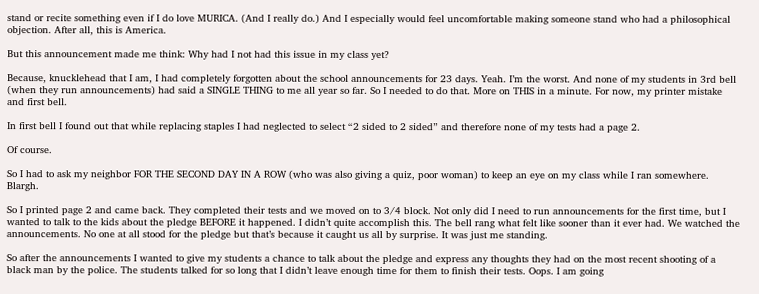stand or recite something even if I do love MURICA. (And I really do.) And I especially would feel uncomfortable making someone stand who had a philosophical objection. After all, this is America.

But this announcement made me think: Why had I not had this issue in my class yet?

Because, knucklehead that I am, I had completely forgotten about the school announcements for 23 days. Yeah. I’m the worst. And none of my students in 3rd bell (when they run announcements) had said a SINGLE THING to me all year so far. So I needed to do that. More on THIS in a minute. For now, my printer mistake and first bell.

In first bell I found out that while replacing staples I had neglected to select “2 sided to 2 sided” and therefore none of my tests had a page 2.

Of course.

So I had to ask my neighbor FOR THE SECOND DAY IN A ROW (who was also giving a quiz, poor woman) to keep an eye on my class while I ran somewhere. Blargh.

So I printed page 2 and came back. They completed their tests and we moved on to 3/4 block. Not only did I need to run announcements for the first time, but I wanted to talk to the kids about the pledge BEFORE it happened. I didn’t quite accomplish this. The bell rang what felt like sooner than it ever had. We watched the announcements. No one at all stood for the pledge but that’s because it caught us all by surprise. It was just me standing.

So after the announcements I wanted to give my students a chance to talk about the pledge and express any thoughts they had on the most recent shooting of a black man by the police. The students talked for so long that I didn’t leave enough time for them to finish their tests. Oops. I am going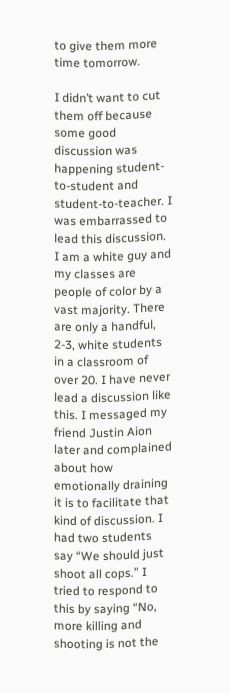to give them more time tomorrow.

I didn’t want to cut them off because some good discussion was happening student-to-student and student-to-teacher. I was embarrassed to lead this discussion. I am a white guy and my classes are people of color by a vast majority. There are only a handful, 2-3, white students in a classroom of over 20. I have never lead a discussion like this. I messaged my friend Justin Aion later and complained about how emotionally draining it is to facilitate that kind of discussion. I had two students say “We should just shoot all cops.” I tried to respond to this by saying “No, more killing and shooting is not the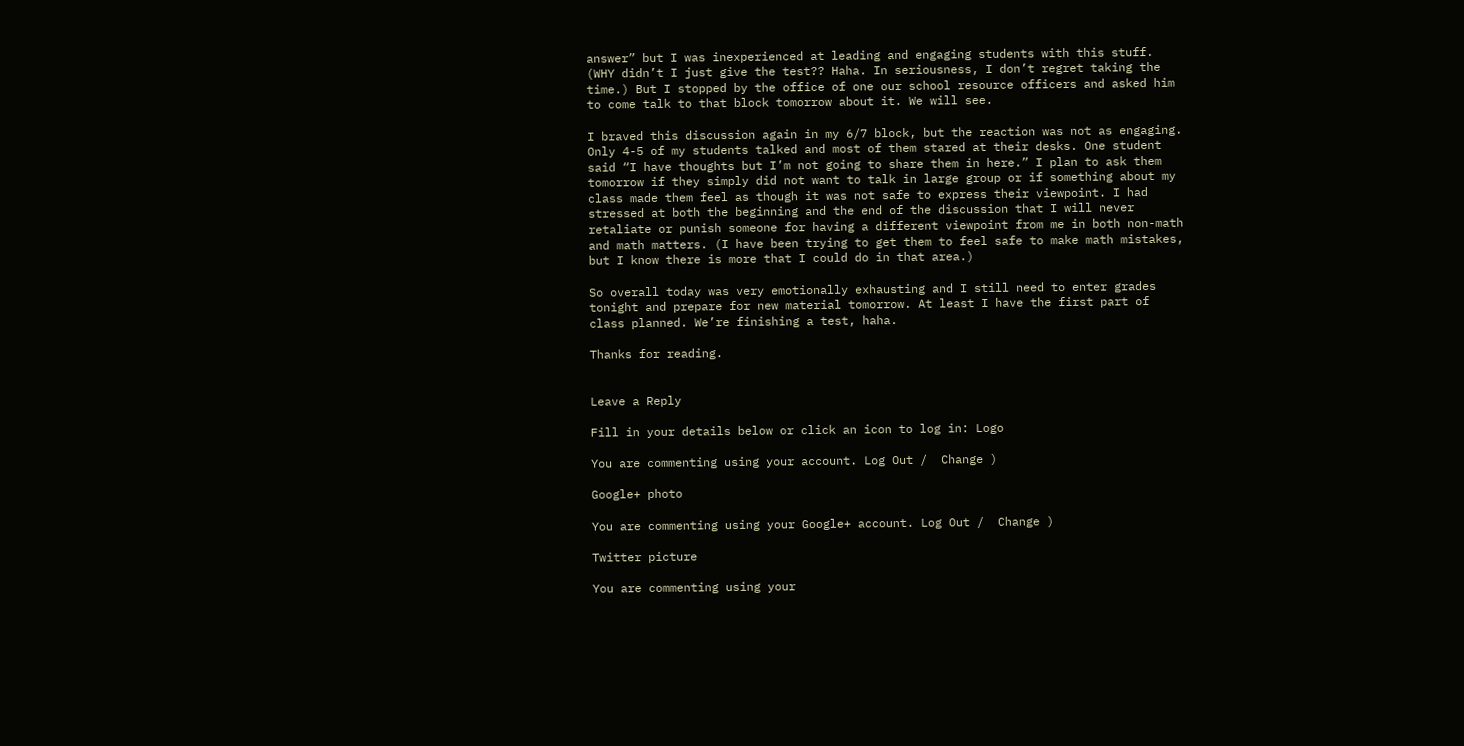answer” but I was inexperienced at leading and engaging students with this stuff. (WHY didn’t I just give the test?? Haha. In seriousness, I don’t regret taking the time.) But I stopped by the office of one our school resource officers and asked him to come talk to that block tomorrow about it. We will see.

I braved this discussion again in my 6/7 block, but the reaction was not as engaging. Only 4-5 of my students talked and most of them stared at their desks. One student said “I have thoughts but I’m not going to share them in here.” I plan to ask them tomorrow if they simply did not want to talk in large group or if something about my class made them feel as though it was not safe to express their viewpoint. I had stressed at both the beginning and the end of the discussion that I will never retaliate or punish someone for having a different viewpoint from me in both non-math and math matters. (I have been trying to get them to feel safe to make math mistakes, but I know there is more that I could do in that area.)

So overall today was very emotionally exhausting and I still need to enter grades tonight and prepare for new material tomorrow. At least I have the first part of class planned. We’re finishing a test, haha.

Thanks for reading.


Leave a Reply

Fill in your details below or click an icon to log in: Logo

You are commenting using your account. Log Out /  Change )

Google+ photo

You are commenting using your Google+ account. Log Out /  Change )

Twitter picture

You are commenting using your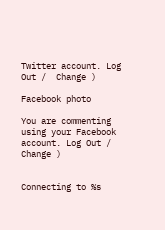Twitter account. Log Out /  Change )

Facebook photo

You are commenting using your Facebook account. Log Out /  Change )


Connecting to %s